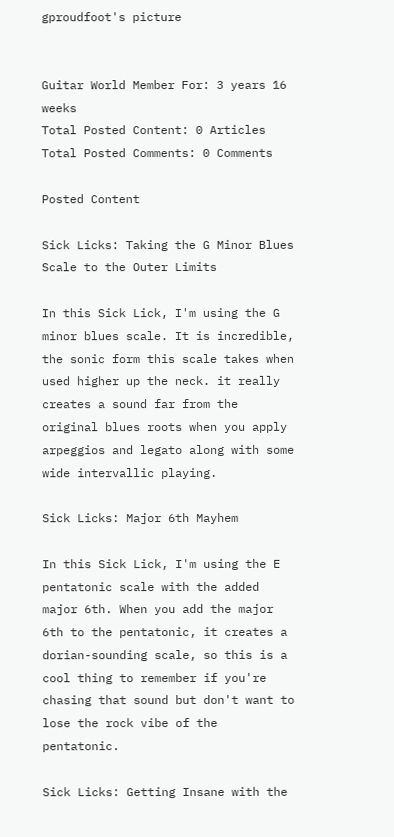gproudfoot's picture


Guitar World Member For: 3 years 16 weeks
Total Posted Content: 0 Articles
Total Posted Comments: 0 Comments

Posted Content

Sick Licks: Taking the G Minor Blues Scale to the Outer Limits

In this Sick Lick, I'm using the G minor blues scale. It is incredible, the sonic form this scale takes when used higher up the neck. it really creates a sound far from the original blues roots when you apply arpeggios and legato along with some wide intervallic playing.

Sick Licks: Major 6th Mayhem

In this Sick Lick, I'm using the E pentatonic scale with the added major 6th. When you add the major 6th to the pentatonic, it creates a dorian-sounding scale, so this is a cool thing to remember if you're chasing that sound but don't want to lose the rock vibe of the pentatonic.

Sick Licks: Getting Insane with the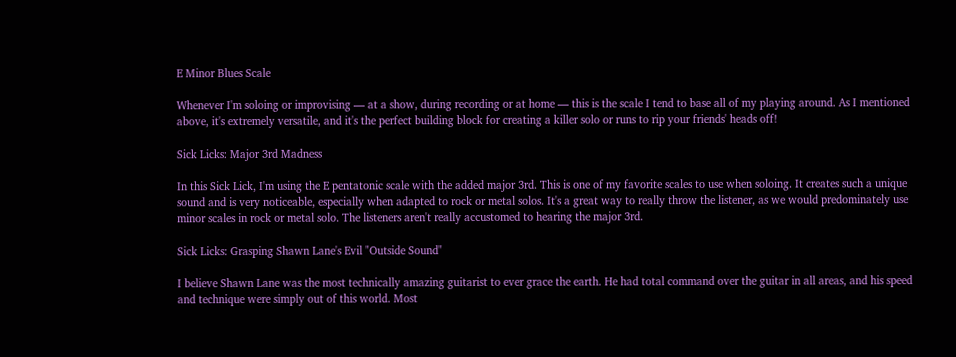E Minor Blues Scale

Whenever I'm soloing or improvising — at a show, during recording or at home — this is the scale I tend to base all of my playing around. As I mentioned above, it's extremely versatile, and it's the perfect building block for creating a killer solo or runs to rip your friends' heads off!

Sick Licks: Major 3rd Madness

In this Sick Lick, I'm using the E pentatonic scale with the added major 3rd. This is one of my favorite scales to use when soloing. It creates such a unique sound and is very noticeable, especially when adapted to rock or metal solos. It's a great way to really throw the listener, as we would predominately use minor scales in rock or metal solo. The listeners aren't really accustomed to hearing the major 3rd.

Sick Licks: Grasping Shawn Lane's Evil "Outside Sound"

I believe Shawn Lane was the most technically amazing guitarist to ever grace the earth. He had total command over the guitar in all areas, and his speed and technique were simply out of this world. Most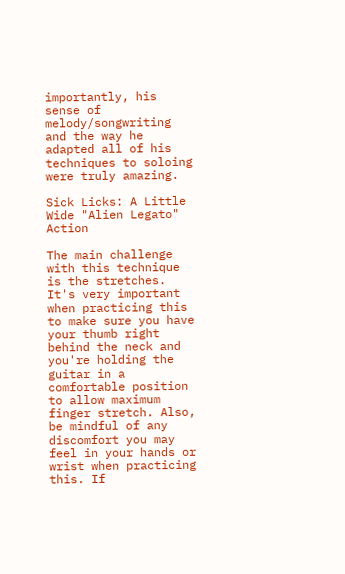importantly, his sense of melody/songwriting and the way he adapted all of his techniques to soloing were truly amazing.

Sick Licks: A Little Wide "Alien Legato" Action

The main challenge with this technique is the stretches. It's very important when practicing this to make sure you have your thumb right behind the neck and you're holding the guitar in a comfortable position to allow maximum finger stretch. Also, be mindful of any discomfort you may feel in your hands or wrist when practicing this. If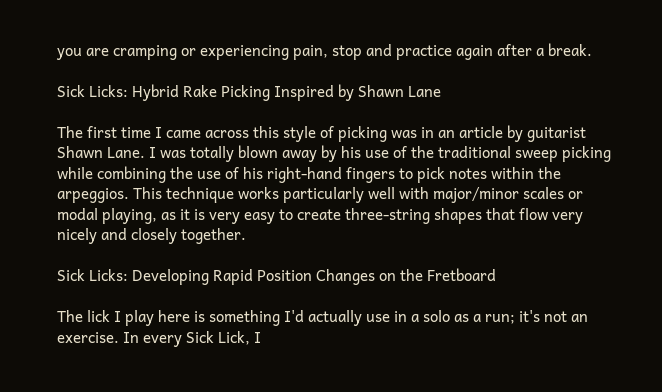you are cramping or experiencing pain, stop and practice again after a break.

Sick Licks: Hybrid Rake Picking Inspired by Shawn Lane

The first time I came across this style of picking was in an article by guitarist Shawn Lane. I was totally blown away by his use of the traditional sweep picking while combining the use of his right-hand fingers to pick notes within the arpeggios. This technique works particularly well with major/minor scales or modal playing, as it is very easy to create three-string shapes that flow very nicely and closely together.

Sick Licks: Developing Rapid Position Changes on the Fretboard

The lick I play here is something I'd actually use in a solo as a run; it's not an exercise. In every Sick Lick, I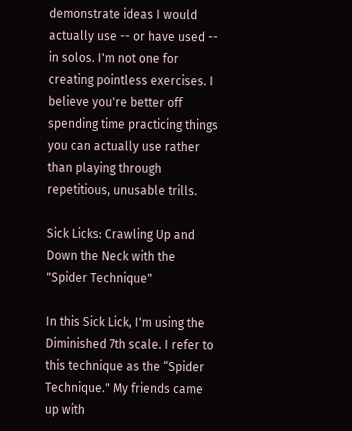demonstrate ideas I would actually use -- or have used -- in solos. I'm not one for creating pointless exercises. I believe you're better off spending time practicing things you can actually use rather than playing through repetitious, unusable trills.

Sick Licks: Crawling Up and Down the Neck with the "Spider Technique"

In this Sick Lick, I'm using the Diminished 7th scale. I refer to this technique as the “Spider Technique." My friends came up with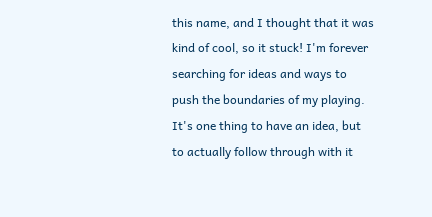this name, and I thought that it was kind of cool, so it stuck! I'm forever searching for ideas and ways to push the boundaries of my playing. It's one thing to have an idea, but to actually follow through with it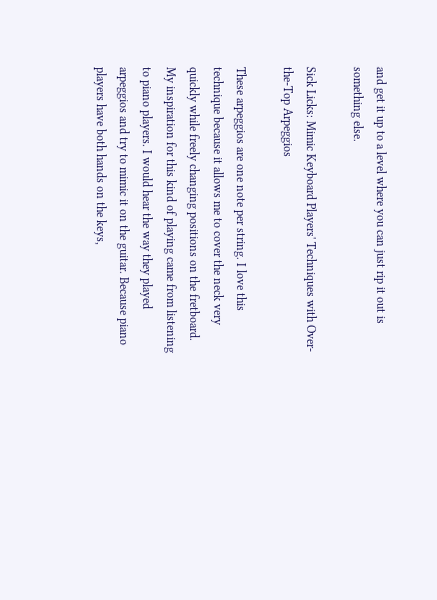and get it up to a level where you can just rip it out is something else.

Sick Licks: Mimic Keyboard Players' Techniques with Over-the-Top Arpeggios

These arpeggios are one note per string. I love this technique because it allows me to cover the neck very quickly while freely changing positions on the fretboard. My inspiration for this kind of playing came from listening to piano players. I would hear the way they played arpeggios and try to mimic it on the guitar. Because piano players have both hands on the keys,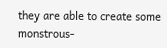they are able to create some monstrous-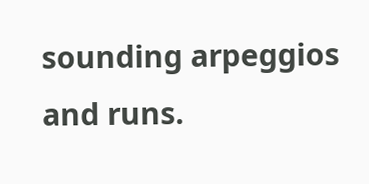sounding arpeggios and runs.